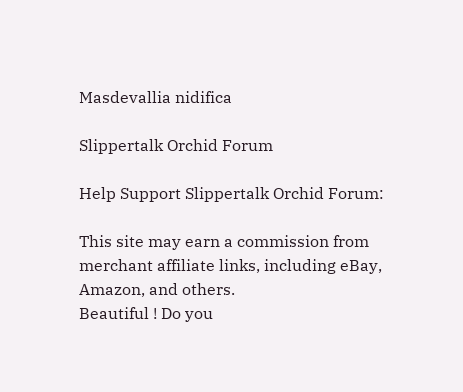Masdevallia nidifica

Slippertalk Orchid Forum

Help Support Slippertalk Orchid Forum:

This site may earn a commission from merchant affiliate links, including eBay, Amazon, and others.
Beautiful ! Do you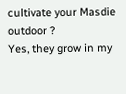cultivate your Masdie outdoor ?
Yes, they grow in my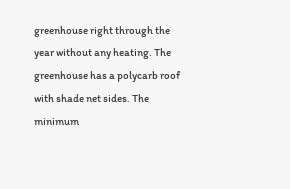greenhouse right through the year without any heating. The greenhouse has a polycarb roof with shade net sides. The minimum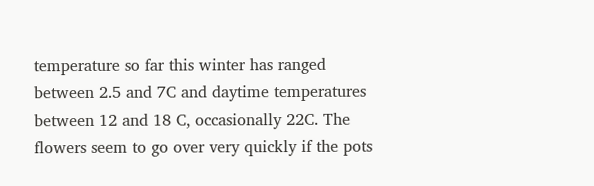temperature so far this winter has ranged between 2.5 and 7C and daytime temperatures between 12 and 18 C, occasionally 22C. The flowers seem to go over very quickly if the pots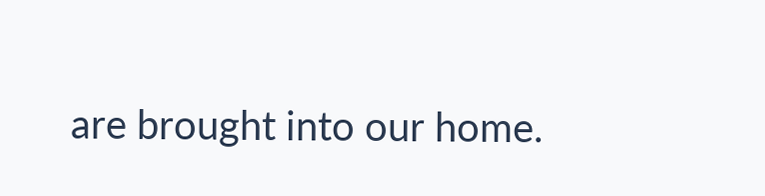are brought into our home.